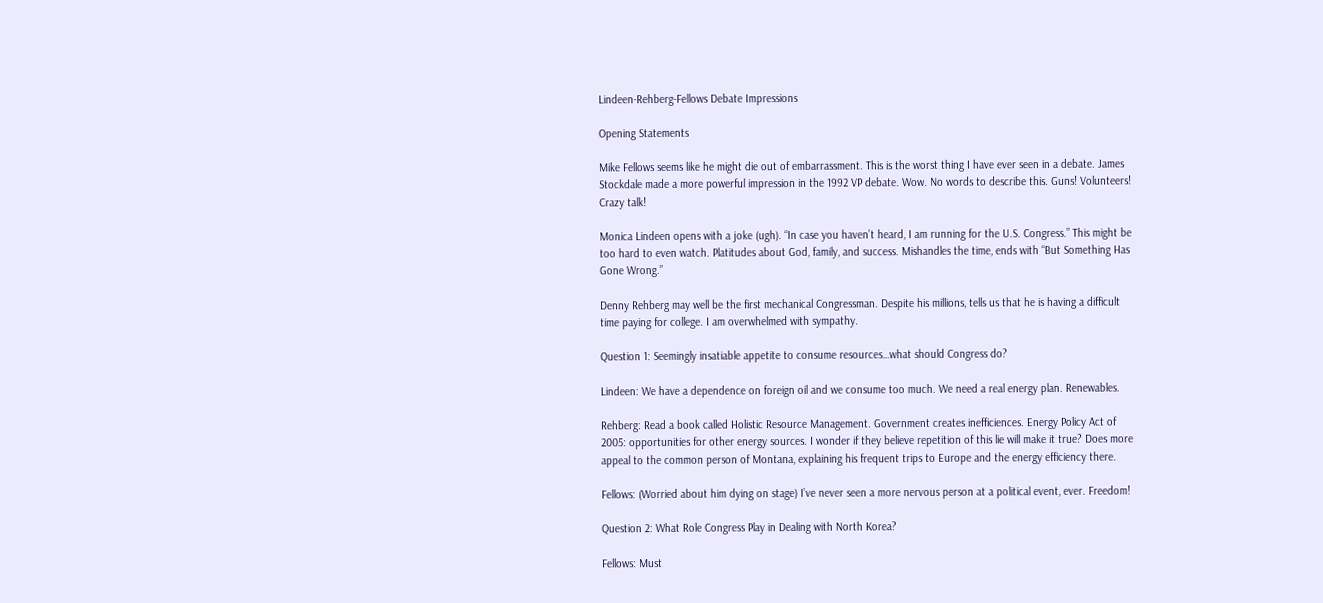Lindeen-Rehberg-Fellows Debate Impressions

Opening Statements

Mike Fellows seems like he might die out of embarrassment. This is the worst thing I have ever seen in a debate. James Stockdale made a more powerful impression in the 1992 VP debate. Wow. No words to describe this. Guns! Volunteers! Crazy talk!

Monica Lindeen opens with a joke (ugh). “In case you haven’t heard, I am running for the U.S. Congress.” This might be too hard to even watch. Platitudes about God, family, and success. Mishandles the time, ends with “But Something Has Gone Wrong.”

Denny Rehberg may well be the first mechanical Congressman. Despite his millions, tells us that he is having a difficult time paying for college. I am overwhelmed with sympathy.

Question 1: Seemingly insatiable appetite to consume resources…what should Congress do?

Lindeen: We have a dependence on foreign oil and we consume too much. We need a real energy plan. Renewables.

Rehberg: Read a book called Holistic Resource Management. Government creates inefficiences. Energy Policy Act of 2005: opportunities for other energy sources. I wonder if they believe repetition of this lie will make it true? Does more appeal to the common person of Montana, explaining his frequent trips to Europe and the energy efficiency there.

Fellows: (Worried about him dying on stage) I’ve never seen a more nervous person at a political event, ever. Freedom!

Question 2: What Role Congress Play in Dealing with North Korea?

Fellows: Must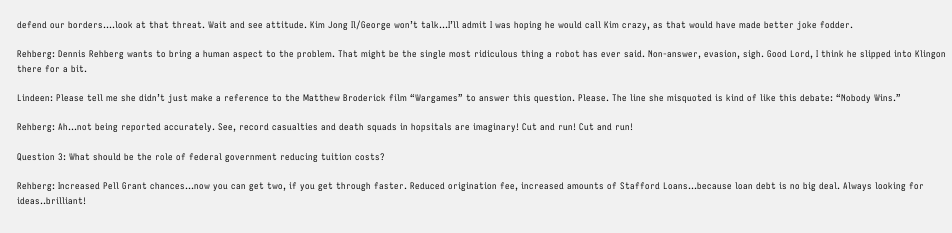defend our borders….look at that threat. Wait and see attitude. Kim Jong Il/George won’t talk…I’ll admit I was hoping he would call Kim crazy, as that would have made better joke fodder.

Rehberg: Dennis Rehberg wants to bring a human aspect to the problem. That might be the single most ridiculous thing a robot has ever said. Non-answer, evasion, sigh. Good Lord, I think he slipped into Klingon there for a bit.

Lindeen: Please tell me she didn’t just make a reference to the Matthew Broderick film “Wargames” to answer this question. Please. The line she misquoted is kind of like this debate: “Nobody Wins.”

Rehberg: Ah…not being reported accurately. See, record casualties and death squads in hopsitals are imaginary! Cut and run! Cut and run!

Question 3: What should be the role of federal government reducing tuition costs?

Rehberg: Increased Pell Grant chances…now you can get two, if you get through faster. Reduced origination fee, increased amounts of Stafford Loans…because loan debt is no big deal. Always looking for ideas..brilliant!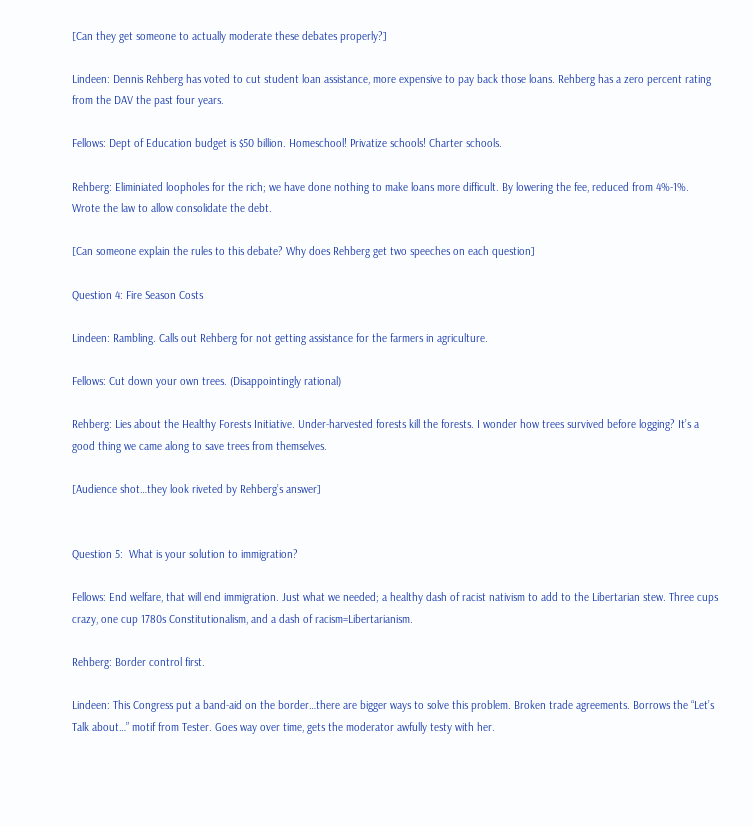[Can they get someone to actually moderate these debates properly?]

Lindeen: Dennis Rehberg has voted to cut student loan assistance, more expensive to pay back those loans. Rehberg has a zero percent rating from the DAV the past four years.

Fellows: Dept of Education budget is $50 billion. Homeschool! Privatize schools! Charter schools.

Rehberg: Eliminiated loopholes for the rich; we have done nothing to make loans more difficult. By lowering the fee, reduced from 4%-1%. Wrote the law to allow consolidate the debt.

[Can someone explain the rules to this debate? Why does Rehberg get two speeches on each question]

Question 4: Fire Season Costs

Lindeen: Rambling. Calls out Rehberg for not getting assistance for the farmers in agriculture.

Fellows: Cut down your own trees. (Disappointingly rational)

Rehberg: Lies about the Healthy Forests Initiative. Under-harvested forests kill the forests. I wonder how trees survived before logging? It’s a good thing we came along to save trees from themselves.

[Audience shot…they look riveted by Rehberg’s answer]


Question 5:  What is your solution to immigration?

Fellows: End welfare, that will end immigration. Just what we needed; a healthy dash of racist nativism to add to the Libertarian stew. Three cups crazy, one cup 1780s Constitutionalism, and a dash of racism=Libertarianism.

Rehberg: Border control first.

Lindeen: This Congress put a band-aid on the border…there are bigger ways to solve this problem. Broken trade agreements. Borrows the “Let’s Talk about…” motif from Tester. Goes way over time, gets the moderator awfully testy with her.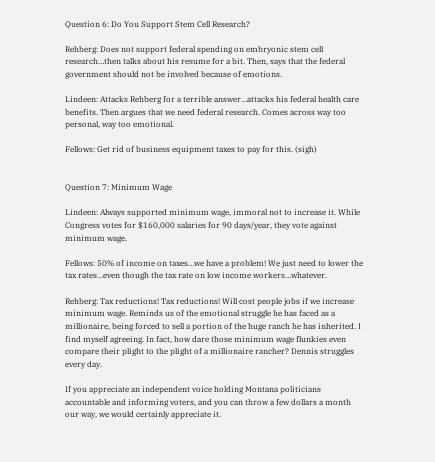Question 6: Do You Support Stem Cell Research?

Rehberg: Does not support federal spending on embryonic stem cell research…then talks about his resume for a bit. Then, says that the federal government should not be involved because of emotions.

Lindeen: Attacks Rehberg for a terrible answer…attacks his federal health care benefits. Then argues that we need federal research. Comes across way too personal, way too emotional.

Fellows: Get rid of business equipment taxes to pay for this. (sigh)


Question 7: Minimum Wage

Lindeen: Always supported minimum wage, immoral not to increase it. While Congress votes for $160,000 salaries for 90 days/year, they vote against minimum wage.

Fellows: 50% of income on taxes…we have a problem! We just need to lower the tax rates…even though the tax rate on low income workers…whatever.

Rehberg: Tax reductions! Tax reductions! Will cost people jobs if we increase minimum wage. Reminds us of the emotional struggle he has faced as a millionaire, being forced to sell a portion of the huge ranch he has inherited. I find myself agreeing. In fact, how dare those minimum wage flunkies even compare their plight to the plight of a millionaire rancher? Dennis struggles every day.

If you appreciate an independent voice holding Montana politicians accountable and informing voters, and you can throw a few dollars a month our way, we would certainly appreciate it.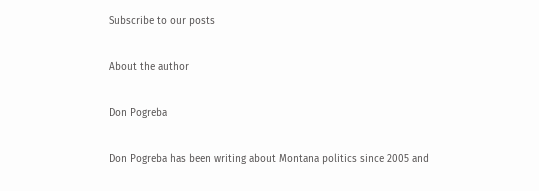Subscribe to our posts

About the author

Don Pogreba

Don Pogreba has been writing about Montana politics since 2005 and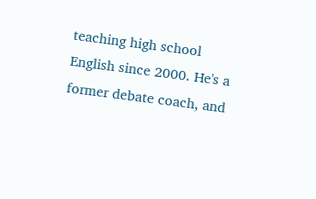teaching high school English since 2000. He's a former debate coach, and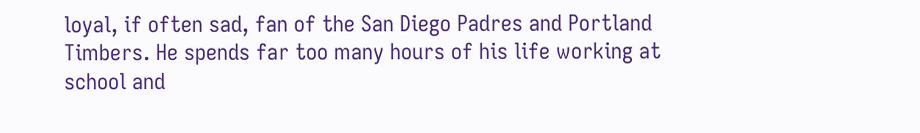loyal, if often sad, fan of the San Diego Padres and Portland Timbers. He spends far too many hours of his life working at school and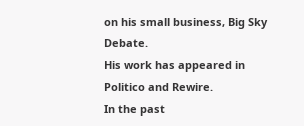on his small business, Big Sky Debate.
His work has appeared in Politico and Rewire.
In the past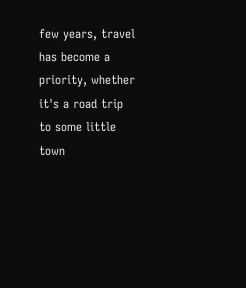few years, travel has become a priority, whether it's a road trip to some little town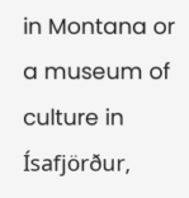in Montana or a museum of culture in Ísafjörður,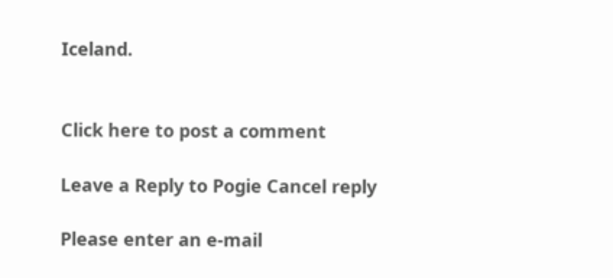Iceland.


Click here to post a comment

Leave a Reply to Pogie Cancel reply

Please enter an e-mail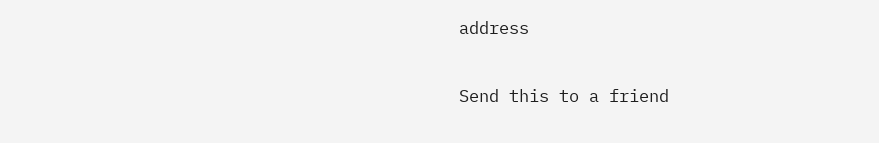address

Send this to a friend